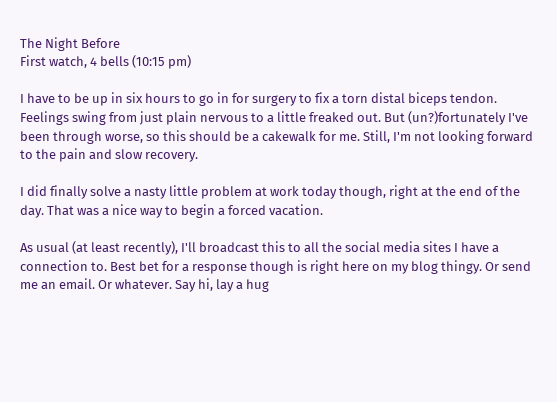The Night Before
First watch, 4 bells (10:15 pm)

I have to be up in six hours to go in for surgery to fix a torn distal biceps tendon. Feelings swing from just plain nervous to a little freaked out. But (un?)fortunately I've been through worse, so this should be a cakewalk for me. Still, I'm not looking forward to the pain and slow recovery.

I did finally solve a nasty little problem at work today though, right at the end of the day. That was a nice way to begin a forced vacation.

As usual (at least recently), I'll broadcast this to all the social media sites I have a connection to. Best bet for a response though is right here on my blog thingy. Or send me an email. Or whatever. Say hi, lay a hug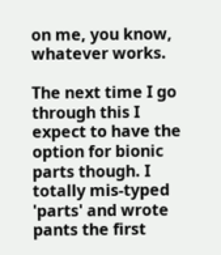on me, you know, whatever works.

The next time I go through this I expect to have the option for bionic parts though. I totally mis-typed 'parts' and wrote pants the first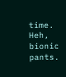time. Heh, bionic pants.